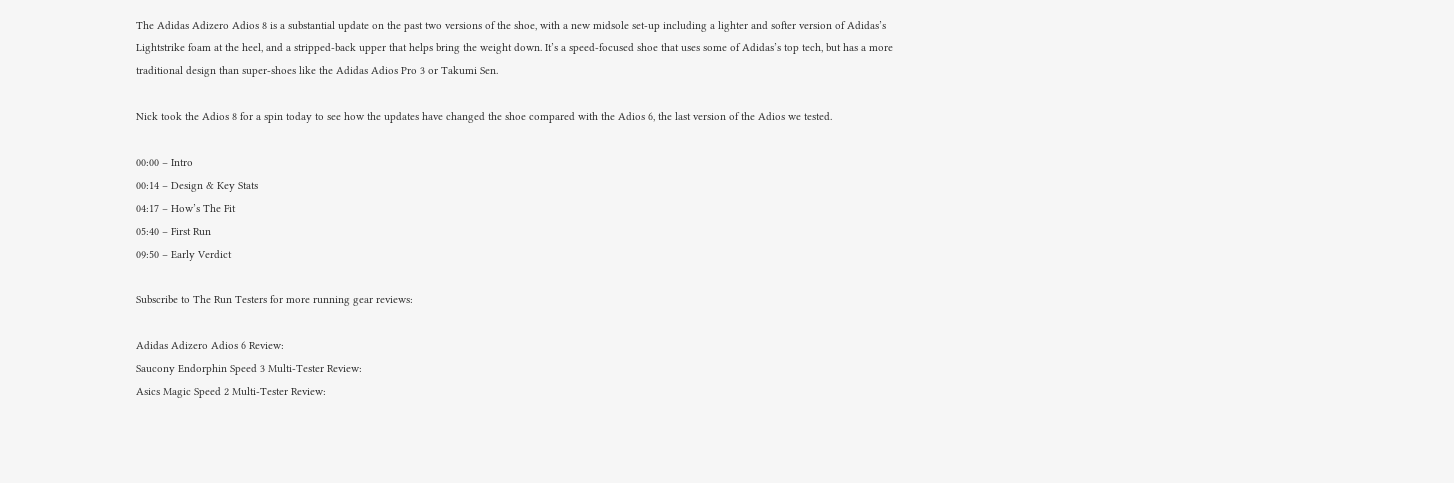The Adidas Adizero Adios 8 is a substantial update on the past two versions of the shoe, with a new midsole set-up including a lighter and softer version of Adidas’s Lightstrike foam at the heel, and a stripped-back upper that helps bring the weight down. It’s a speed-focused shoe that uses some of Adidas’s top tech, but has a more traditional design than super-shoes like the Adidas Adios Pro 3 or Takumi Sen.

Nick took the Adios 8 for a spin today to see how the updates have changed the shoe compared with the Adios 6, the last version of the Adios we tested.

00:00 – Intro
00:14 – Design & Key Stats
04:17 – How’s The Fit
05:40 – First Run
09:50 – Early Verdict

Subscribe to The Run Testers for more running gear reviews:

Adidas Adizero Adios 6 Review:
Saucony Endorphin Speed 3 Multi-Tester Review:
Asics Magic Speed 2 Multi-Tester Review: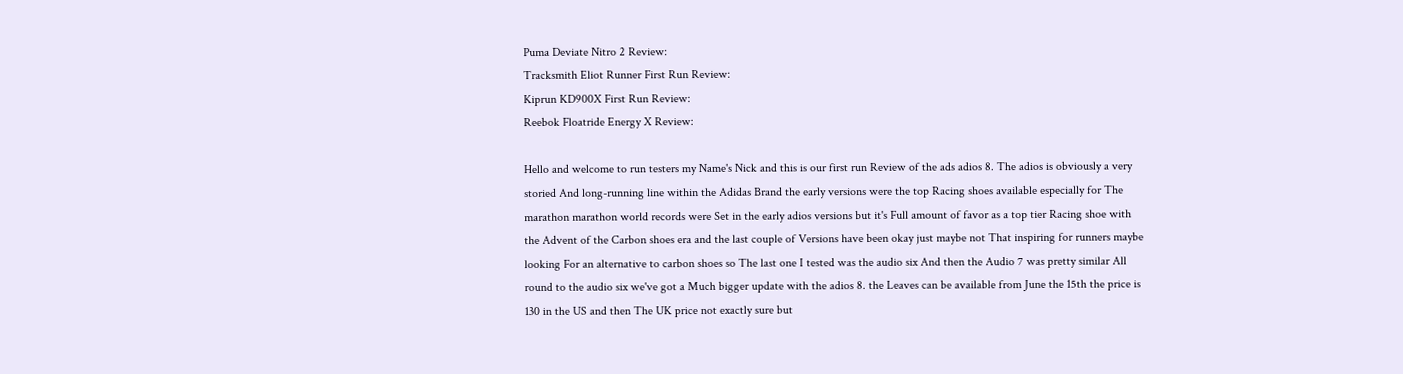Puma Deviate Nitro 2 Review:
Tracksmith Eliot Runner First Run Review:
Kiprun KD900X First Run Review:
Reebok Floatride Energy X Review:

Hello and welcome to run testers my Name's Nick and this is our first run Review of the ads adios 8. The adios is obviously a very storied And long-running line within the Adidas Brand the early versions were the top Racing shoes available especially for The marathon marathon world records were Set in the early adios versions but it's Full amount of favor as a top tier Racing shoe with the Advent of the Carbon shoes era and the last couple of Versions have been okay just maybe not That inspiring for runners maybe looking For an alternative to carbon shoes so The last one I tested was the audio six And then the Audio 7 was pretty similar All round to the audio six we've got a Much bigger update with the adios 8. the Leaves can be available from June the 15th the price is 130 in the US and then The UK price not exactly sure but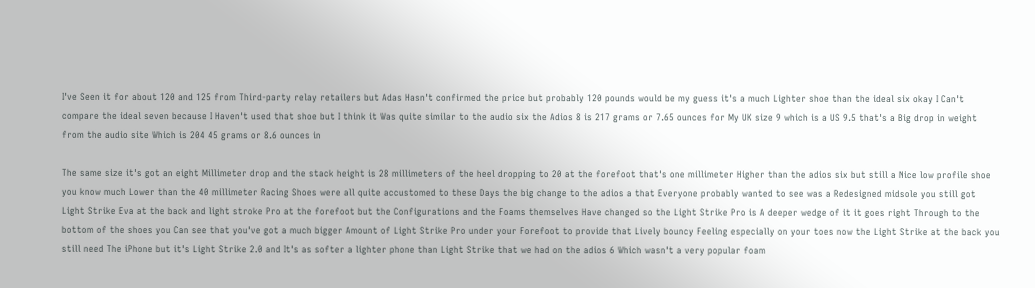I've Seen it for about 120 and 125 from Third-party relay retailers but Adas Hasn't confirmed the price but probably 120 pounds would be my guess it's a much Lighter shoe than the ideal six okay I Can't compare the ideal seven because I Haven't used that shoe but I think it Was quite similar to the audio six the Adios 8 is 217 grams or 7.65 ounces for My UK size 9 which is a US 9.5 that's a Big drop in weight from the audio site Which is 204 45 grams or 8.6 ounces in

The same size it's got an eight Millimeter drop and the stack height is 28 millimeters of the heel dropping to 20 at the forefoot that's one millimeter Higher than the adios six but still a Nice low profile shoe you know much Lower than the 40 millimeter Racing Shoes were all quite accustomed to these Days the big change to the adios a that Everyone probably wanted to see was a Redesigned midsole you still got Light Strike Eva at the back and light stroke Pro at the forefoot but the Configurations and the Foams themselves Have changed so the Light Strike Pro is A deeper wedge of it it goes right Through to the bottom of the shoes you Can see that you've got a much bigger Amount of Light Strike Pro under your Forefoot to provide that Lively bouncy Feeling especially on your toes now the Light Strike at the back you still need The iPhone but it's Light Strike 2.0 and It's as softer a lighter phone than Light Strike that we had on the adios 6 Which wasn't a very popular foam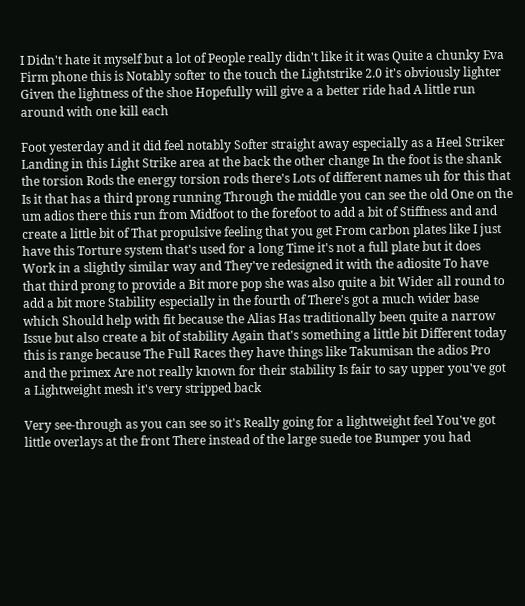I Didn't hate it myself but a lot of People really didn't like it it was Quite a chunky Eva Firm phone this is Notably softer to the touch the Lightstrike 2.0 it's obviously lighter Given the lightness of the shoe Hopefully will give a a better ride had A little run around with one kill each

Foot yesterday and it did feel notably Softer straight away especially as a Heel Striker Landing in this Light Strike area at the back the other change In the foot is the shank the torsion Rods the energy torsion rods there's Lots of different names uh for this that Is it that has a third prong running Through the middle you can see the old One on the um adios there this run from Midfoot to the forefoot to add a bit of Stiffness and and create a little bit of That propulsive feeling that you get From carbon plates like I just have this Torture system that's used for a long Time it's not a full plate but it does Work in a slightly similar way and They've redesigned it with the adiosite To have that third prong to provide a Bit more pop she was also quite a bit Wider all round to add a bit more Stability especially in the fourth of There's got a much wider base which Should help with fit because the Alias Has traditionally been quite a narrow Issue but also create a bit of stability Again that's something a little bit Different today this is range because The Full Races they have things like Takumisan the adios Pro and the primex Are not really known for their stability Is fair to say upper you've got a Lightweight mesh it's very stripped back

Very see-through as you can see so it's Really going for a lightweight feel You've got little overlays at the front There instead of the large suede toe Bumper you had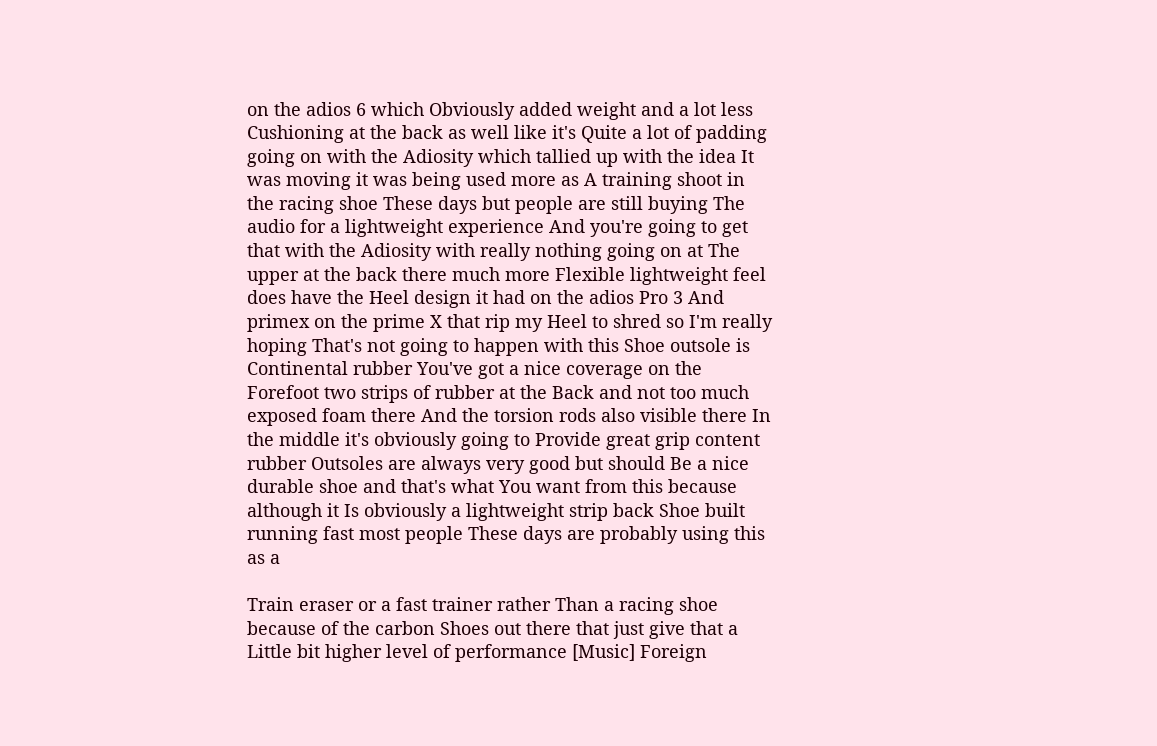on the adios 6 which Obviously added weight and a lot less Cushioning at the back as well like it's Quite a lot of padding going on with the Adiosity which tallied up with the idea It was moving it was being used more as A training shoot in the racing shoe These days but people are still buying The audio for a lightweight experience And you're going to get that with the Adiosity with really nothing going on at The upper at the back there much more Flexible lightweight feel does have the Heel design it had on the adios Pro 3 And primex on the prime X that rip my Heel to shred so I'm really hoping That's not going to happen with this Shoe outsole is Continental rubber You've got a nice coverage on the Forefoot two strips of rubber at the Back and not too much exposed foam there And the torsion rods also visible there In the middle it's obviously going to Provide great grip content rubber Outsoles are always very good but should Be a nice durable shoe and that's what You want from this because although it Is obviously a lightweight strip back Shoe built running fast most people These days are probably using this as a

Train eraser or a fast trainer rather Than a racing shoe because of the carbon Shoes out there that just give that a Little bit higher level of performance [Music] Foreign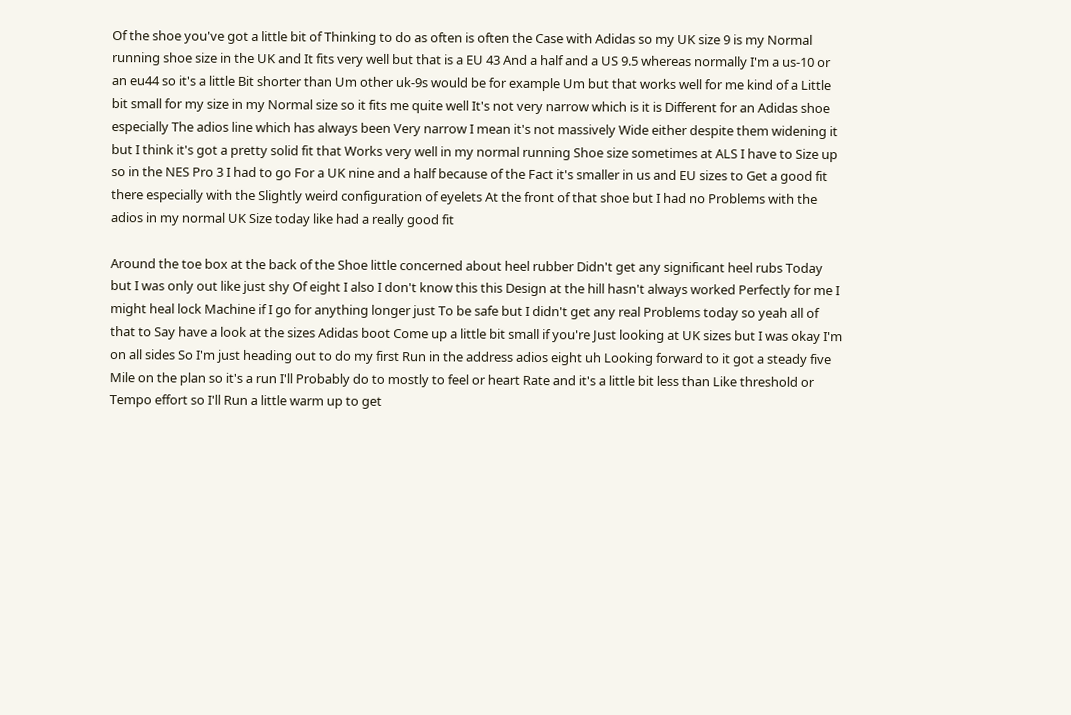Of the shoe you've got a little bit of Thinking to do as often is often the Case with Adidas so my UK size 9 is my Normal running shoe size in the UK and It fits very well but that is a EU 43 And a half and a US 9.5 whereas normally I'm a us-10 or an eu44 so it's a little Bit shorter than Um other uk-9s would be for example Um but that works well for me kind of a Little bit small for my size in my Normal size so it fits me quite well It's not very narrow which is it is Different for an Adidas shoe especially The adios line which has always been Very narrow I mean it's not massively Wide either despite them widening it but I think it's got a pretty solid fit that Works very well in my normal running Shoe size sometimes at ALS I have to Size up so in the NES Pro 3 I had to go For a UK nine and a half because of the Fact it's smaller in us and EU sizes to Get a good fit there especially with the Slightly weird configuration of eyelets At the front of that shoe but I had no Problems with the adios in my normal UK Size today like had a really good fit

Around the toe box at the back of the Shoe little concerned about heel rubber Didn't get any significant heel rubs Today but I was only out like just shy Of eight I also I don't know this this Design at the hill hasn't always worked Perfectly for me I might heal lock Machine if I go for anything longer just To be safe but I didn't get any real Problems today so yeah all of that to Say have a look at the sizes Adidas boot Come up a little bit small if you're Just looking at UK sizes but I was okay I'm on all sides So I'm just heading out to do my first Run in the address adios eight uh Looking forward to it got a steady five Mile on the plan so it's a run I'll Probably do to mostly to feel or heart Rate and it's a little bit less than Like threshold or Tempo effort so I'll Run a little warm up to get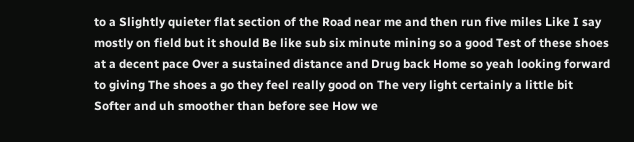to a Slightly quieter flat section of the Road near me and then run five miles Like I say mostly on field but it should Be like sub six minute mining so a good Test of these shoes at a decent pace Over a sustained distance and Drug back Home so yeah looking forward to giving The shoes a go they feel really good on The very light certainly a little bit Softer and uh smoother than before see How we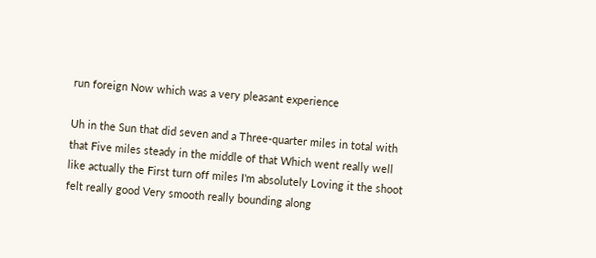run foreign Now which was a very pleasant experience

Uh in the Sun that did seven and a Three-quarter miles in total with that Five miles steady in the middle of that Which went really well like actually the First turn off miles I'm absolutely Loving it the shoot felt really good Very smooth really bounding along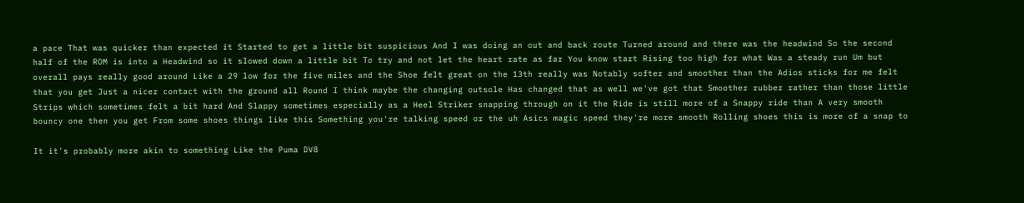a pace That was quicker than expected it Started to get a little bit suspicious And I was doing an out and back route Turned around and there was the headwind So the second half of the ROM is into a Headwind so it slowed down a little bit To try and not let the heart rate as far You know start Rising too high for what Was a steady run Um but overall pays really good around Like a 29 low for the five miles and the Shoe felt great on the 13th really was Notably softer and smoother than the Adios sticks for me felt that you get Just a nicer contact with the ground all Round I think maybe the changing outsole Has changed that as well we've got that Smoother rubber rather than those little Strips which sometimes felt a bit hard And Slappy sometimes especially as a Heel Striker snapping through on it the Ride is still more of a Snappy ride than A very smooth bouncy one then you get From some shoes things like this Something you're talking speed or the uh Asics magic speed they're more smooth Rolling shoes this is more of a snap to

It it's probably more akin to something Like the Puma DV8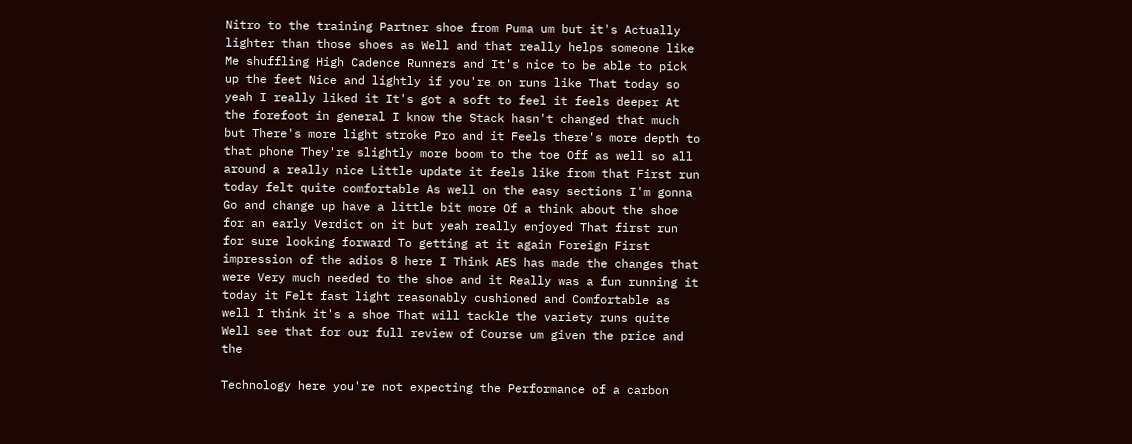Nitro to the training Partner shoe from Puma um but it's Actually lighter than those shoes as Well and that really helps someone like Me shuffling High Cadence Runners and It's nice to be able to pick up the feet Nice and lightly if you're on runs like That today so yeah I really liked it It's got a soft to feel it feels deeper At the forefoot in general I know the Stack hasn't changed that much but There's more light stroke Pro and it Feels there's more depth to that phone They're slightly more boom to the toe Off as well so all around a really nice Little update it feels like from that First run today felt quite comfortable As well on the easy sections I'm gonna Go and change up have a little bit more Of a think about the shoe for an early Verdict on it but yeah really enjoyed That first run for sure looking forward To getting at it again Foreign First impression of the adios 8 here I Think AES has made the changes that were Very much needed to the shoe and it Really was a fun running it today it Felt fast light reasonably cushioned and Comfortable as well I think it's a shoe That will tackle the variety runs quite Well see that for our full review of Course um given the price and the

Technology here you're not expecting the Performance of a carbon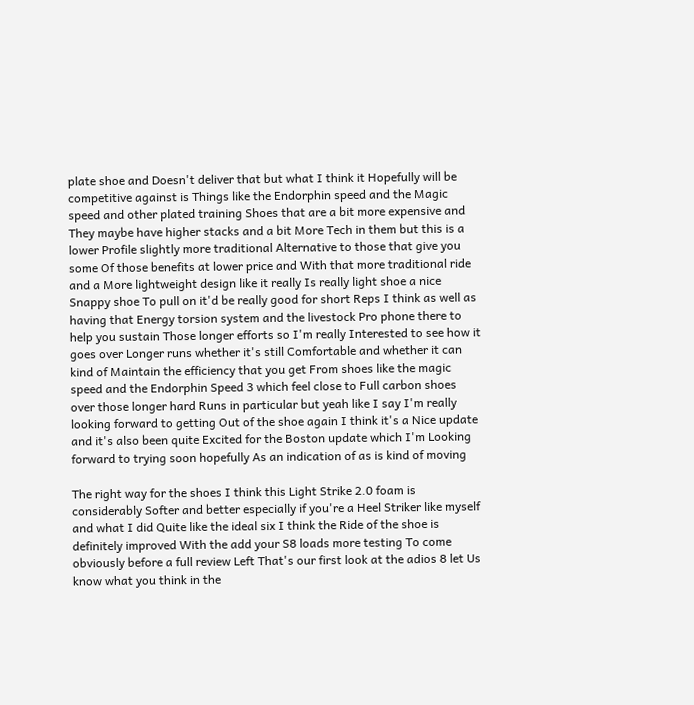plate shoe and Doesn't deliver that but what I think it Hopefully will be competitive against is Things like the Endorphin speed and the Magic speed and other plated training Shoes that are a bit more expensive and They maybe have higher stacks and a bit More Tech in them but this is a lower Profile slightly more traditional Alternative to those that give you some Of those benefits at lower price and With that more traditional ride and a More lightweight design like it really Is really light shoe a nice Snappy shoe To pull on it'd be really good for short Reps I think as well as having that Energy torsion system and the livestock Pro phone there to help you sustain Those longer efforts so I'm really Interested to see how it goes over Longer runs whether it's still Comfortable and whether it can kind of Maintain the efficiency that you get From shoes like the magic speed and the Endorphin Speed 3 which feel close to Full carbon shoes over those longer hard Runs in particular but yeah like I say I'm really looking forward to getting Out of the shoe again I think it's a Nice update and it's also been quite Excited for the Boston update which I'm Looking forward to trying soon hopefully As an indication of as is kind of moving

The right way for the shoes I think this Light Strike 2.0 foam is considerably Softer and better especially if you're a Heel Striker like myself and what I did Quite like the ideal six I think the Ride of the shoe is definitely improved With the add your S8 loads more testing To come obviously before a full review Left That's our first look at the adios 8 let Us know what you think in the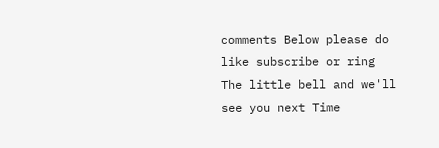comments Below please do like subscribe or ring The little bell and we'll see you next Time